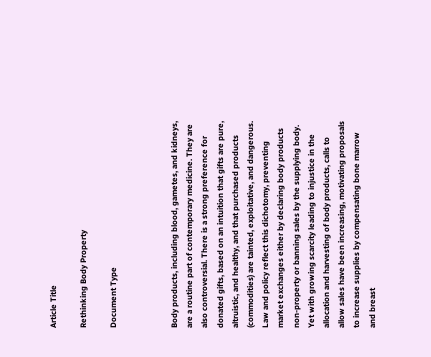Article Title

Rethinking Body Property

Document Type



Body products, including blood, gametes, and kidneys, are a routine part of contemporary medicine. They are also controversial. There is a strong preference for donated gifts, based on an intuition that gifts are pure, altruistic, and healthy, and that purchased products (commodities) are tainted, exploitative, and dangerous. Law and policy reflect this dichotomy, preventing market exchanges either by declaring body products non-property or banning sales by the supplying body. Yet with growing scarcity leading to injustice in the allocation and harvesting of body products, calls to allow sales have been increasing, motivating proposals to increase supplies by compensating bone marrow and breast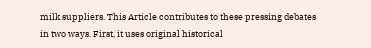milk suppliers. This Article contributes to these pressing debates in two ways. First, it uses original historical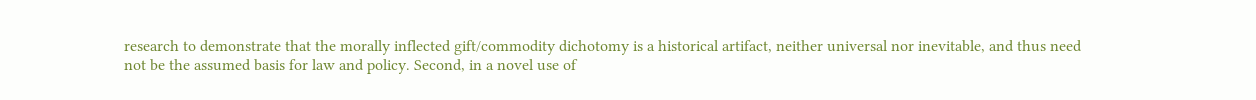research to demonstrate that the morally inflected gift/commodity dichotomy is a historical artifact, neither universal nor inevitable, and thus need not be the assumed basis for law and policy. Second, in a novel use of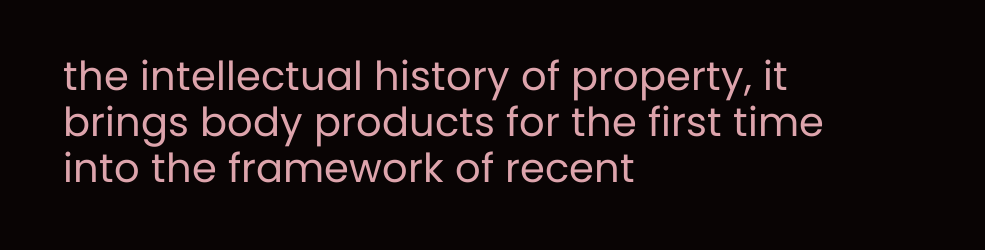the intellectual history of property, it brings body products for the first time into the framework of recent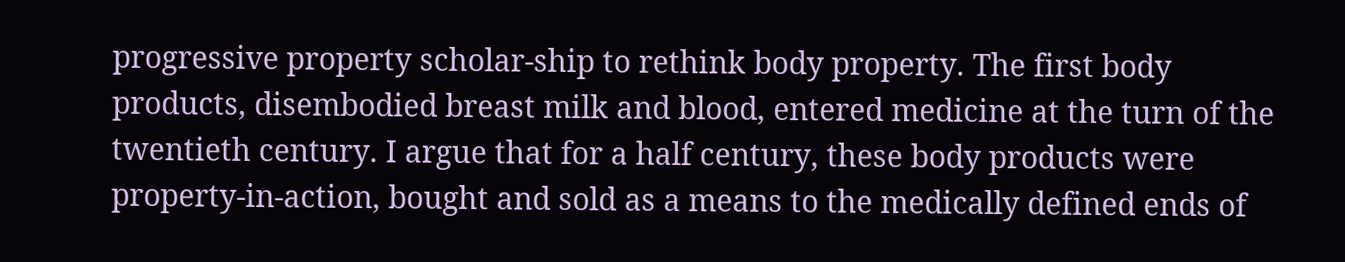progressive property scholar-ship to rethink body property. The first body products, disembodied breast milk and blood, entered medicine at the turn of the twentieth century. I argue that for a half century, these body products were property-in-action, bought and sold as a means to the medically defined ends of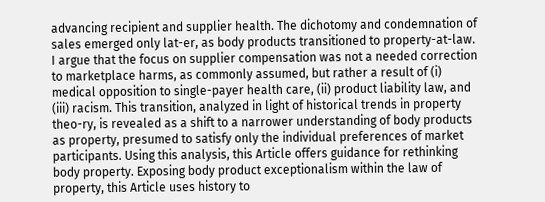advancing recipient and supplier health. The dichotomy and condemnation of sales emerged only lat-er, as body products transitioned to property-at-law. I argue that the focus on supplier compensation was not a needed correction to marketplace harms, as commonly assumed, but rather a result of (i) medical opposition to single-payer health care, (ii) product liability law, and (iii) racism. This transition, analyzed in light of historical trends in property theo-ry, is revealed as a shift to a narrower understanding of body products as property, presumed to satisfy only the individual preferences of market participants. Using this analysis, this Article offers guidance for rethinking body property. Exposing body product exceptionalism within the law of property, this Article uses history to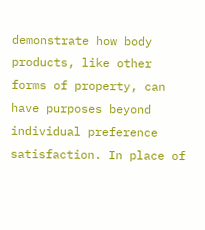demonstrate how body products, like other forms of property, can have purposes beyond individual preference satisfaction. In place of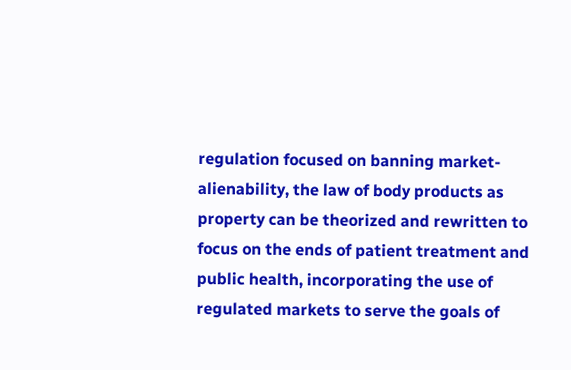regulation focused on banning market-alienability, the law of body products as property can be theorized and rewritten to focus on the ends of patient treatment and public health, incorporating the use of regulated markets to serve the goals of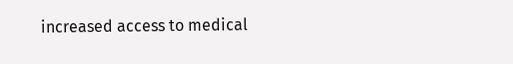increased access to medical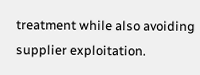treatment while also avoiding supplier exploitation.